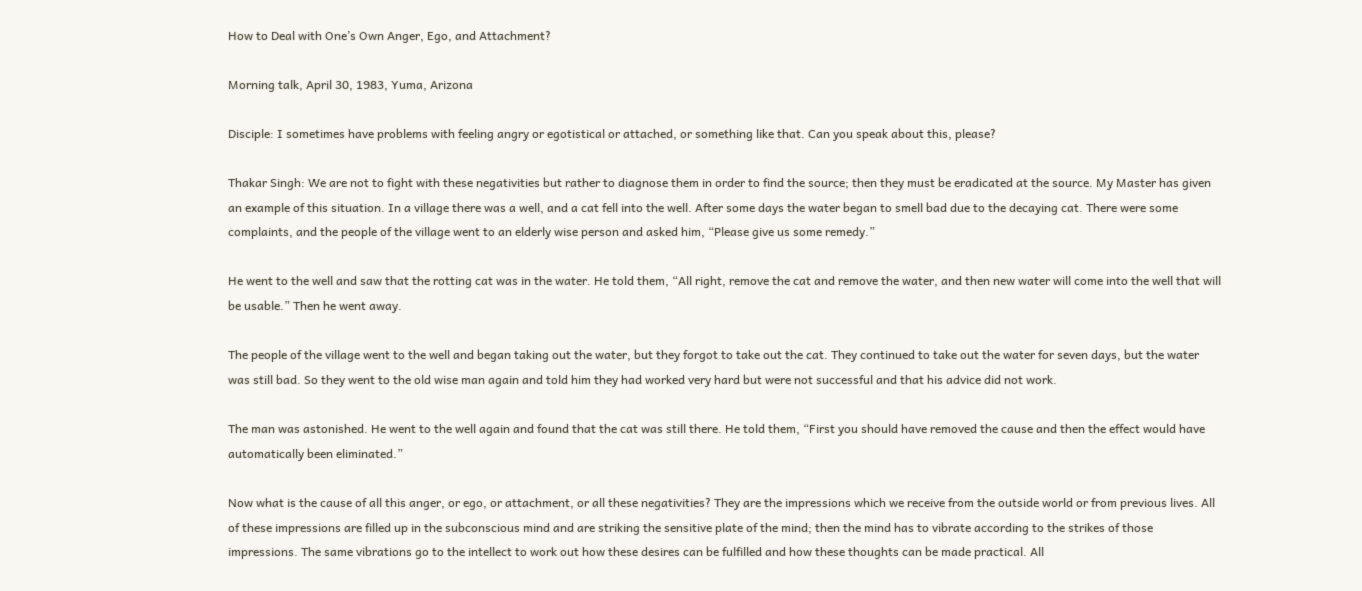How to Deal with One’s Own Anger, Ego, and Attachment?

Morning talk, April 30, 1983, Yuma, Arizona

Disciple: I sometimes have problems with feeling angry or egotistical or attached, or something like that. Can you speak about this, please?

Thakar Singh: We are not to fight with these negativities but rather to diagnose them in order to find the source; then they must be eradicated at the source. My Master has given an example of this situation. In a village there was a well, and a cat fell into the well. After some days the water began to smell bad due to the decaying cat. There were some complaints, and the people of the village went to an elderly wise person and asked him, “Please give us some remedy.”

He went to the well and saw that the rotting cat was in the water. He told them, “All right, remove the cat and remove the water, and then new water will come into the well that will be usable.” Then he went away.

The people of the village went to the well and began taking out the water, but they forgot to take out the cat. They continued to take out the water for seven days, but the water was still bad. So they went to the old wise man again and told him they had worked very hard but were not successful and that his advice did not work.

The man was astonished. He went to the well again and found that the cat was still there. He told them, “First you should have removed the cause and then the effect would have automatically been eliminated.”

Now what is the cause of all this anger, or ego, or attachment, or all these negativities? They are the impressions which we receive from the outside world or from previous lives. All of these impressions are filled up in the subconscious mind and are striking the sensitive plate of the mind; then the mind has to vibrate according to the strikes of those impressions. The same vibrations go to the intellect to work out how these desires can be fulfilled and how these thoughts can be made practical. All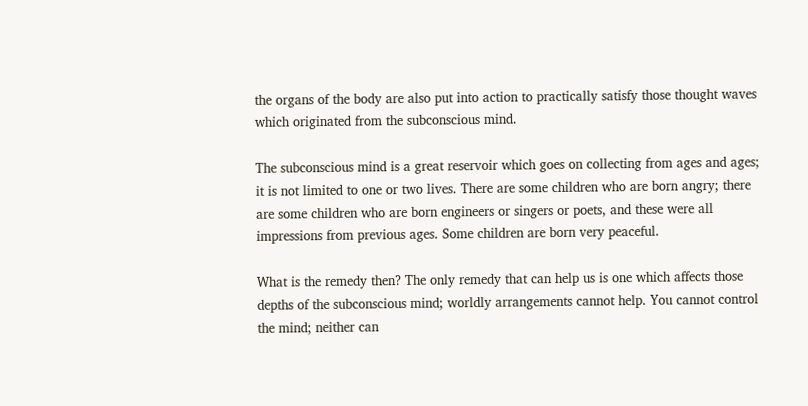the organs of the body are also put into action to practically satisfy those thought waves which originated from the subconscious mind.

The subconscious mind is a great reservoir which goes on collecting from ages and ages; it is not limited to one or two lives. There are some children who are born angry; there are some children who are born engineers or singers or poets, and these were all impressions from previous ages. Some children are born very peaceful.

What is the remedy then? The only remedy that can help us is one which affects those depths of the subconscious mind; worldly arrangements cannot help. You cannot control the mind; neither can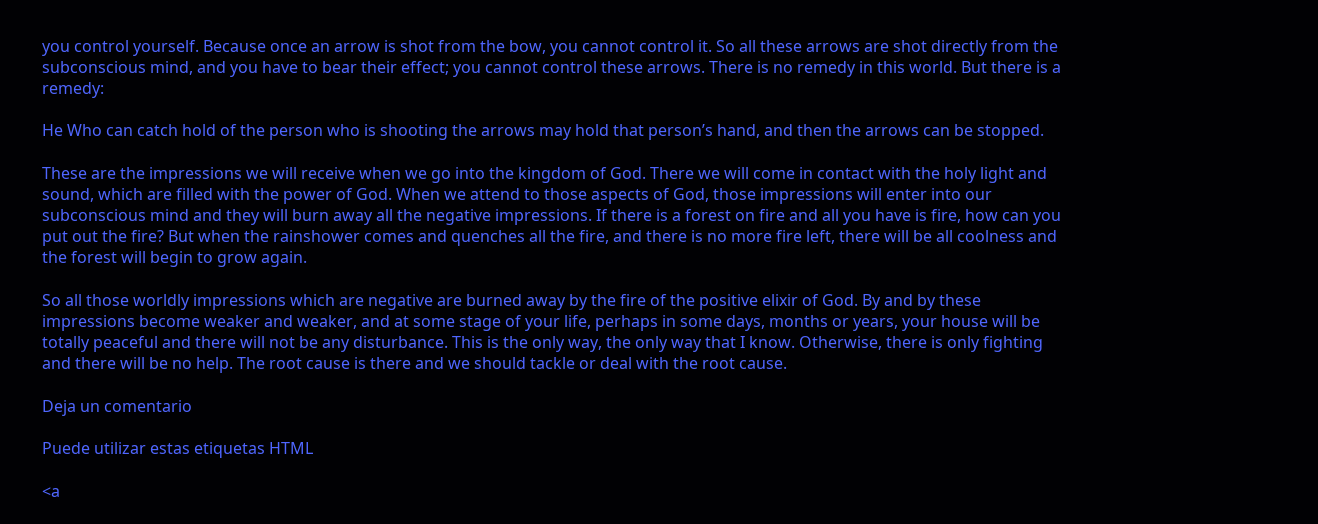you control yourself. Because once an arrow is shot from the bow, you cannot control it. So all these arrows are shot directly from the subconscious mind, and you have to bear their effect; you cannot control these arrows. There is no remedy in this world. But there is a remedy:

He Who can catch hold of the person who is shooting the arrows may hold that person’s hand, and then the arrows can be stopped.

These are the impressions we will receive when we go into the kingdom of God. There we will come in contact with the holy light and sound, which are filled with the power of God. When we attend to those aspects of God, those impressions will enter into our subconscious mind and they will burn away all the negative impressions. If there is a forest on fire and all you have is fire, how can you put out the fire? But when the rainshower comes and quenches all the fire, and there is no more fire left, there will be all coolness and the forest will begin to grow again.

So all those worldly impressions which are negative are burned away by the fire of the positive elixir of God. By and by these impressions become weaker and weaker, and at some stage of your life, perhaps in some days, months or years, your house will be totally peaceful and there will not be any disturbance. This is the only way, the only way that I know. Otherwise, there is only fighting and there will be no help. The root cause is there and we should tackle or deal with the root cause.

Deja un comentario

Puede utilizar estas etiquetas HTML

<a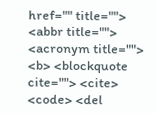href="" title=""> <abbr title=""> <acronym title=""> <b> <blockquote cite=""> <cite> <code> <del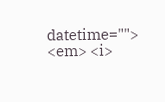datetime=""> <em> <i>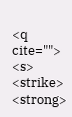<q cite=""> <s> <strike> <strong>